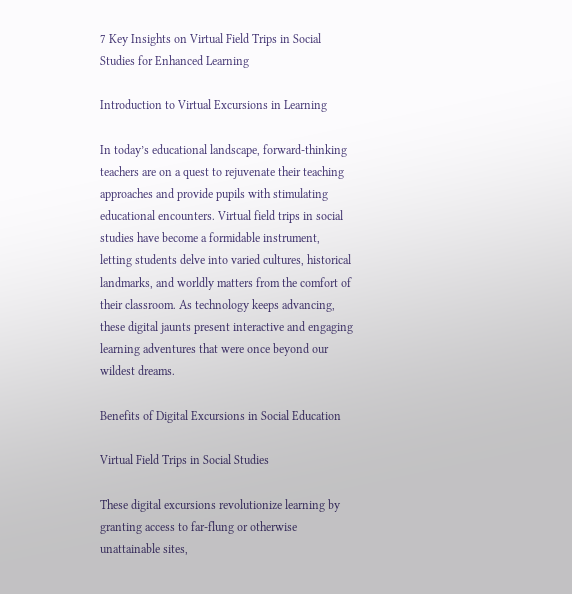7 Key Insights on Virtual Field Trips in Social Studies for Enhanced Learning

Introduction to Virtual Excursions in Learning

In today’s educational landscape, forward-thinking teachers are on a quest to rejuvenate their teaching approaches and provide pupils with stimulating educational encounters. Virtual field trips in social studies have become a formidable instrument, letting students delve into varied cultures, historical landmarks, and worldly matters from the comfort of their classroom. As technology keeps advancing, these digital jaunts present interactive and engaging learning adventures that were once beyond our wildest dreams.

Benefits of Digital Excursions in Social Education

Virtual Field Trips in Social Studies

These digital excursions revolutionize learning by granting access to far-flung or otherwise unattainable sites,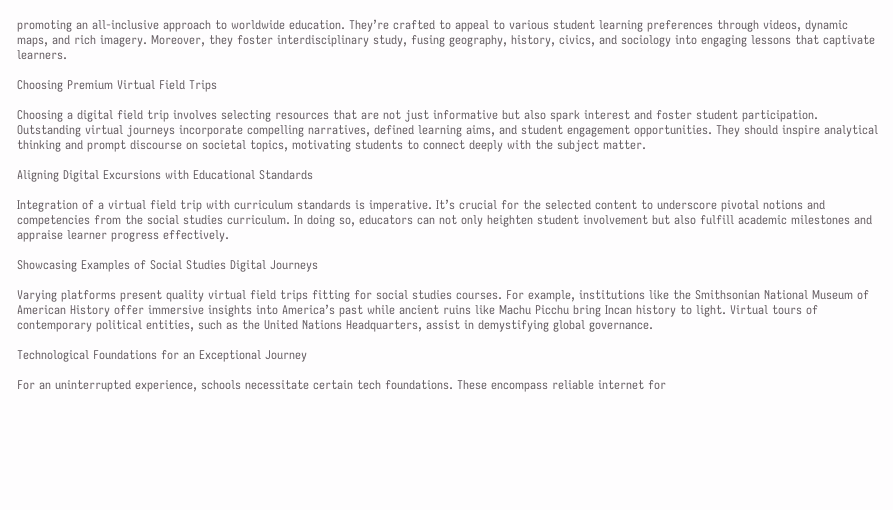promoting an all-inclusive approach to worldwide education. They’re crafted to appeal to various student learning preferences through videos, dynamic maps, and rich imagery. Moreover, they foster interdisciplinary study, fusing geography, history, civics, and sociology into engaging lessons that captivate learners.

Choosing Premium Virtual Field Trips

Choosing a digital field trip involves selecting resources that are not just informative but also spark interest and foster student participation. Outstanding virtual journeys incorporate compelling narratives, defined learning aims, and student engagement opportunities. They should inspire analytical thinking and prompt discourse on societal topics, motivating students to connect deeply with the subject matter.

Aligning Digital Excursions with Educational Standards

Integration of a virtual field trip with curriculum standards is imperative. It’s crucial for the selected content to underscore pivotal notions and competencies from the social studies curriculum. In doing so, educators can not only heighten student involvement but also fulfill academic milestones and appraise learner progress effectively.

Showcasing Examples of Social Studies Digital Journeys

Varying platforms present quality virtual field trips fitting for social studies courses. For example, institutions like the Smithsonian National Museum of American History offer immersive insights into America’s past while ancient ruins like Machu Picchu bring Incan history to light. Virtual tours of contemporary political entities, such as the United Nations Headquarters, assist in demystifying global governance.

Technological Foundations for an Exceptional Journey

For an uninterrupted experience, schools necessitate certain tech foundations. These encompass reliable internet for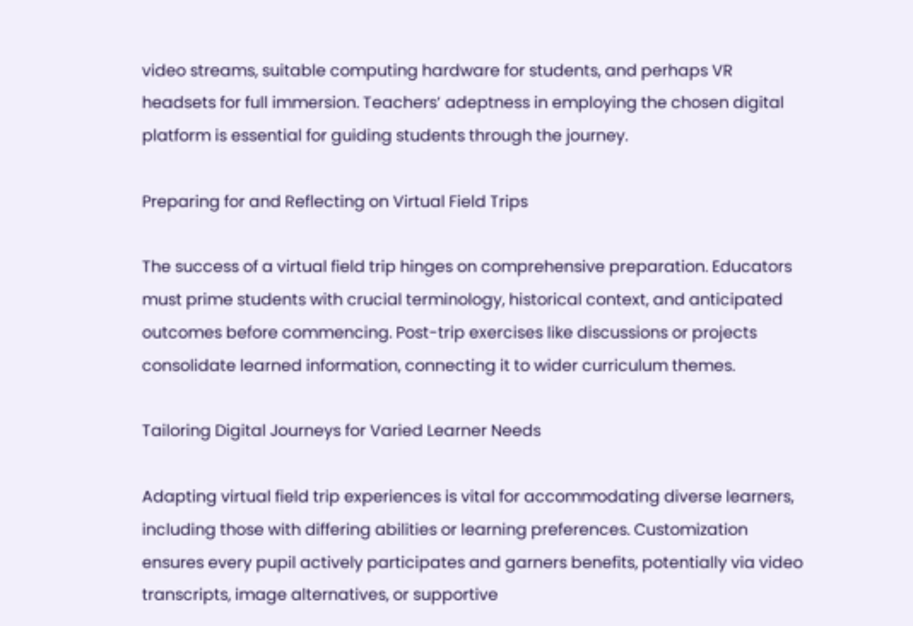video streams, suitable computing hardware for students, and perhaps VR headsets for full immersion. Teachers’ adeptness in employing the chosen digital platform is essential for guiding students through the journey.

Preparing for and Reflecting on Virtual Field Trips

The success of a virtual field trip hinges on comprehensive preparation. Educators must prime students with crucial terminology, historical context, and anticipated outcomes before commencing. Post-trip exercises like discussions or projects consolidate learned information, connecting it to wider curriculum themes.

Tailoring Digital Journeys for Varied Learner Needs

Adapting virtual field trip experiences is vital for accommodating diverse learners, including those with differing abilities or learning preferences. Customization ensures every pupil actively participates and garners benefits, potentially via video transcripts, image alternatives, or supportive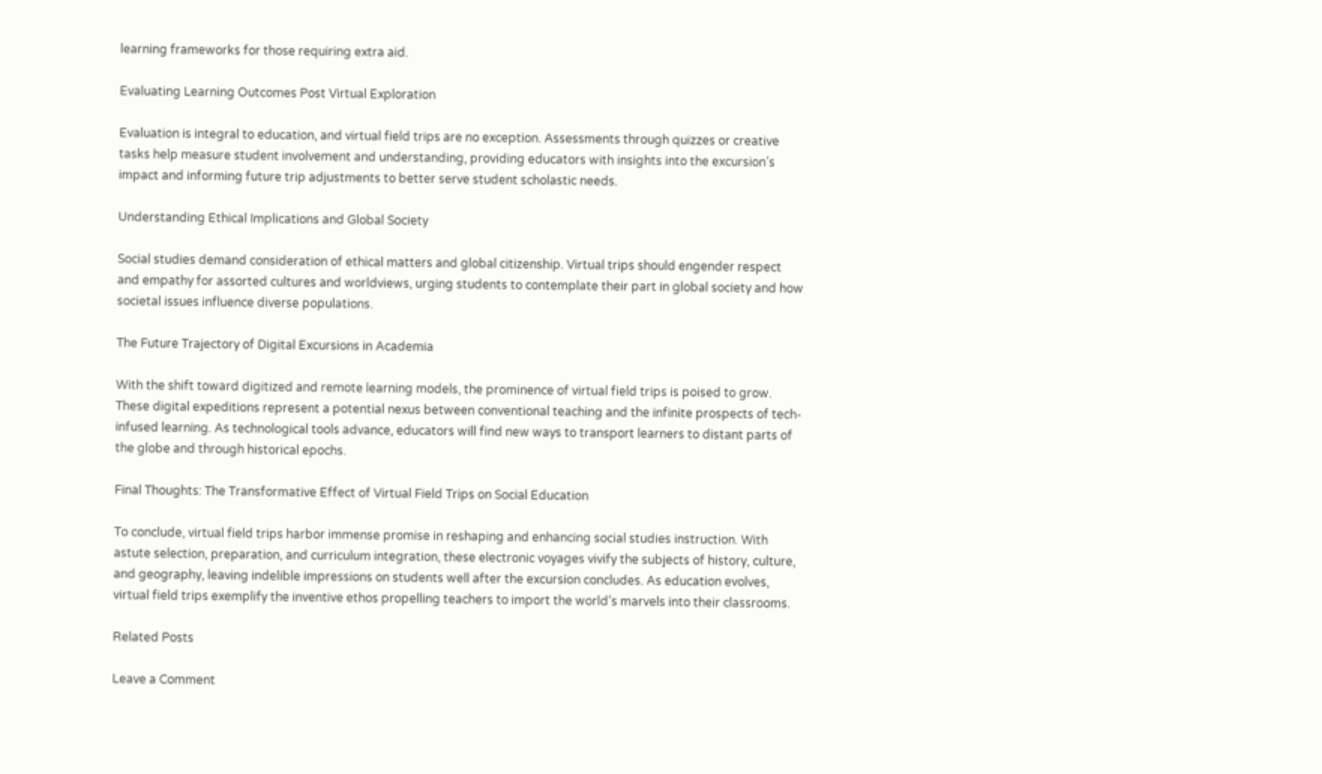learning frameworks for those requiring extra aid.

Evaluating Learning Outcomes Post Virtual Exploration

Evaluation is integral to education, and virtual field trips are no exception. Assessments through quizzes or creative tasks help measure student involvement and understanding, providing educators with insights into the excursion’s impact and informing future trip adjustments to better serve student scholastic needs.

Understanding Ethical Implications and Global Society

Social studies demand consideration of ethical matters and global citizenship. Virtual trips should engender respect and empathy for assorted cultures and worldviews, urging students to contemplate their part in global society and how societal issues influence diverse populations.

The Future Trajectory of Digital Excursions in Academia

With the shift toward digitized and remote learning models, the prominence of virtual field trips is poised to grow. These digital expeditions represent a potential nexus between conventional teaching and the infinite prospects of tech-infused learning. As technological tools advance, educators will find new ways to transport learners to distant parts of the globe and through historical epochs.

Final Thoughts: The Transformative Effect of Virtual Field Trips on Social Education

To conclude, virtual field trips harbor immense promise in reshaping and enhancing social studies instruction. With astute selection, preparation, and curriculum integration, these electronic voyages vivify the subjects of history, culture, and geography, leaving indelible impressions on students well after the excursion concludes. As education evolves, virtual field trips exemplify the inventive ethos propelling teachers to import the world’s marvels into their classrooms.

Related Posts

Leave a Comment